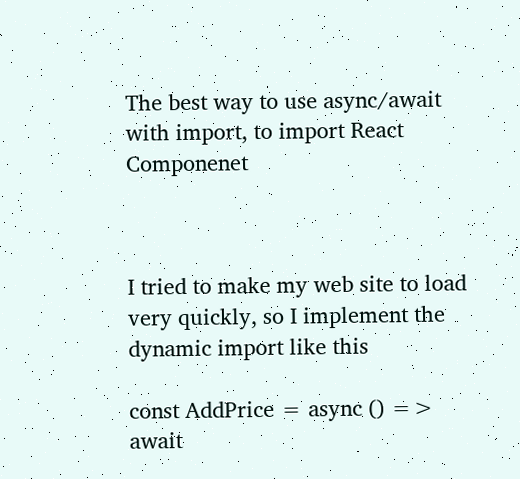The best way to use async/await with import, to import React Componenet



I tried to make my web site to load very quickly, so I implement the dynamic import like this

const AddPrice = async () => await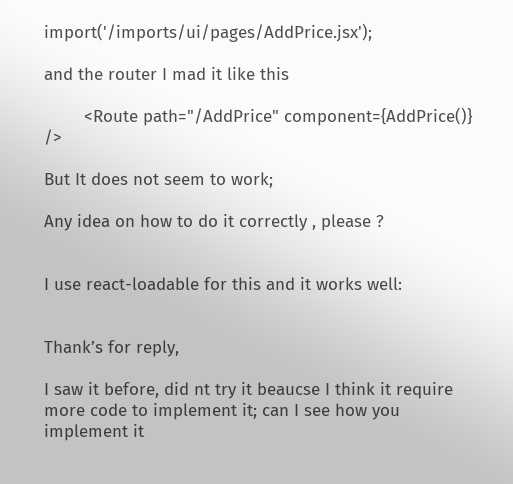import('/imports/ui/pages/AddPrice.jsx');

and the router I mad it like this

        <Route path="/AddPrice" component={AddPrice()}  />

But It does not seem to work;

Any idea on how to do it correctly , please ?


I use react-loadable for this and it works well:


Thank’s for reply,

I saw it before, did nt try it beaucse I think it require more code to implement it; can I see how you implement it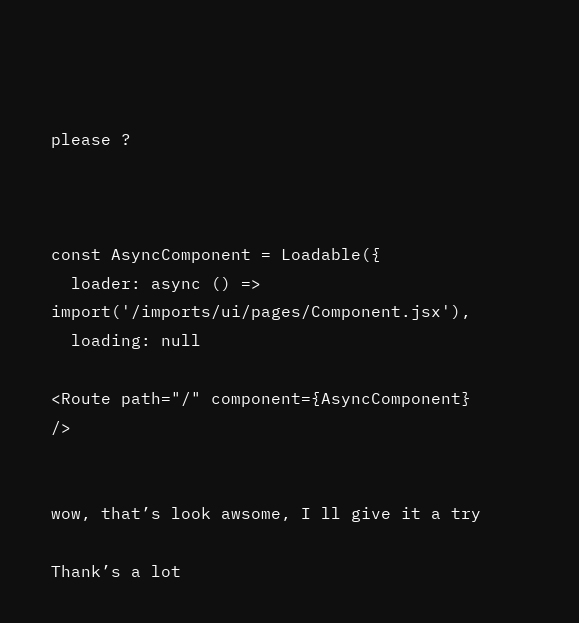please ?



const AsyncComponent = Loadable({
  loader: async () => import('/imports/ui/pages/Component.jsx'),
  loading: null

<Route path="/" component={AsyncComponent}  />


wow, that’s look awsome, I ll give it a try

Thank’s a lot